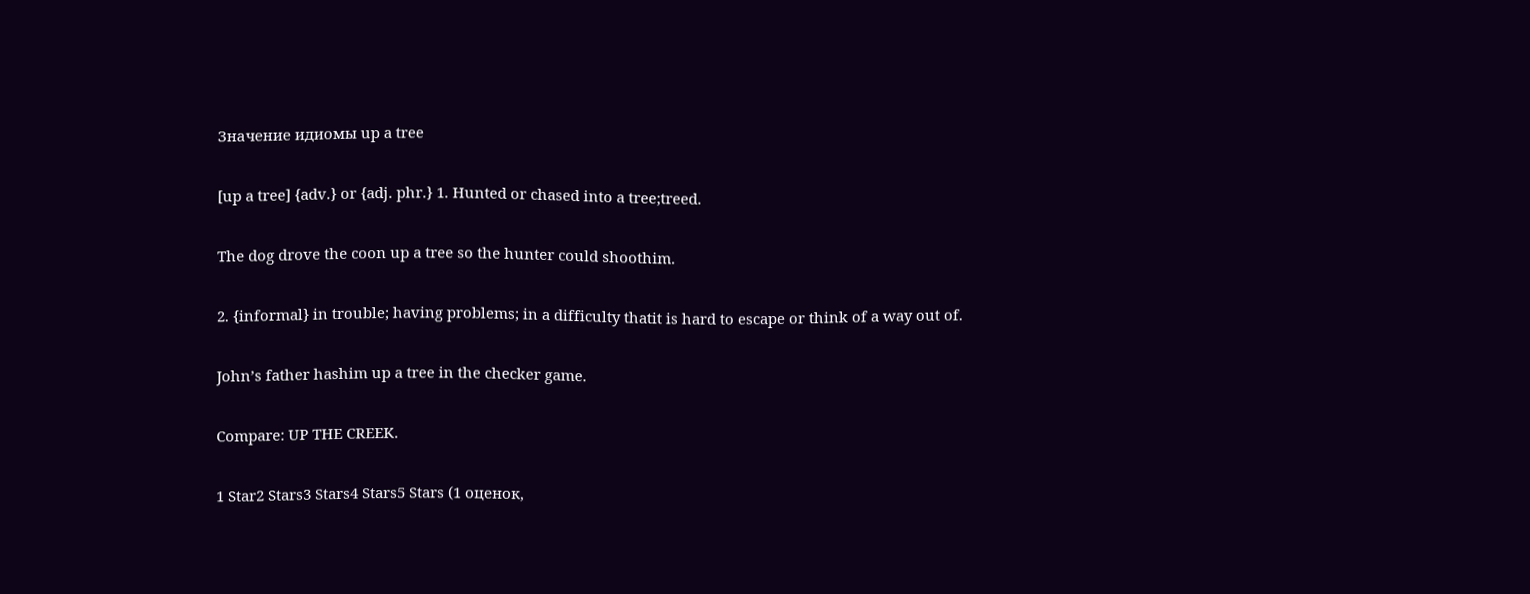Значение идиомы up a tree

[up a tree] {adv.} or {adj. phr.} 1. Hunted or chased into a tree;treed.

The dog drove the coon up a tree so the hunter could shoothim.

2. {informal} in trouble; having problems; in a difficulty thatit is hard to escape or think of a way out of.

John’s father hashim up a tree in the checker game.

Compare: UP THE CREEK.

1 Star2 Stars3 Stars4 Stars5 Stars (1 оценок,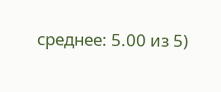среднее: 5.00 из 5)